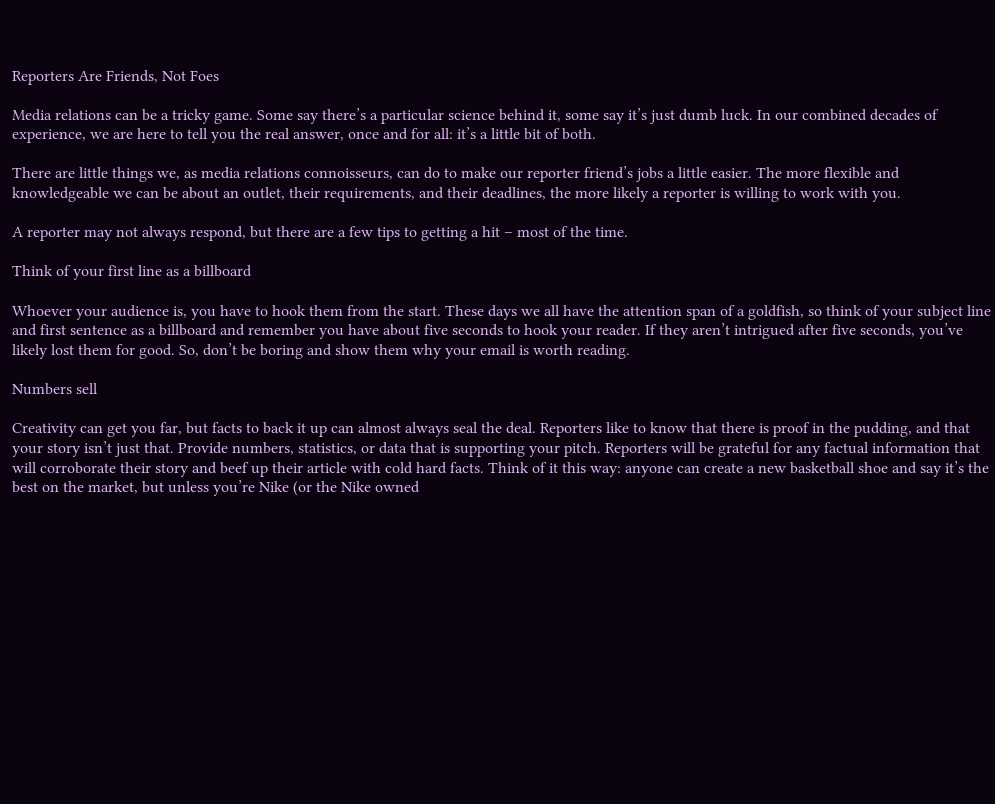Reporters Are Friends, Not Foes

Media relations can be a tricky game. Some say there’s a particular science behind it, some say it’s just dumb luck. In our combined decades of experience, we are here to tell you the real answer, once and for all: it’s a little bit of both.

There are little things we, as media relations connoisseurs, can do to make our reporter friend’s jobs a little easier. The more flexible and knowledgeable we can be about an outlet, their requirements, and their deadlines, the more likely a reporter is willing to work with you.

A reporter may not always respond, but there are a few tips to getting a hit – most of the time.

Think of your first line as a billboard

Whoever your audience is, you have to hook them from the start. These days we all have the attention span of a goldfish, so think of your subject line and first sentence as a billboard and remember you have about five seconds to hook your reader. If they aren’t intrigued after five seconds, you’ve likely lost them for good. So, don’t be boring and show them why your email is worth reading.

Numbers sell

Creativity can get you far, but facts to back it up can almost always seal the deal. Reporters like to know that there is proof in the pudding, and that your story isn’t just that. Provide numbers, statistics, or data that is supporting your pitch. Reporters will be grateful for any factual information that will corroborate their story and beef up their article with cold hard facts. Think of it this way: anyone can create a new basketball shoe and say it’s the best on the market, but unless you’re Nike (or the Nike owned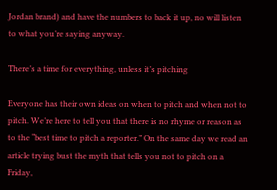Jordan brand) and have the numbers to back it up, no will listen to what you’re saying anyway.

There’s a time for everything, unless it’s pitching

Everyone has their own ideas on when to pitch and when not to pitch. We’re here to tell you that there is no rhyme or reason as to the “best time to pitch a reporter.” On the same day we read an article trying bust the myth that tells you not to pitch on a Friday,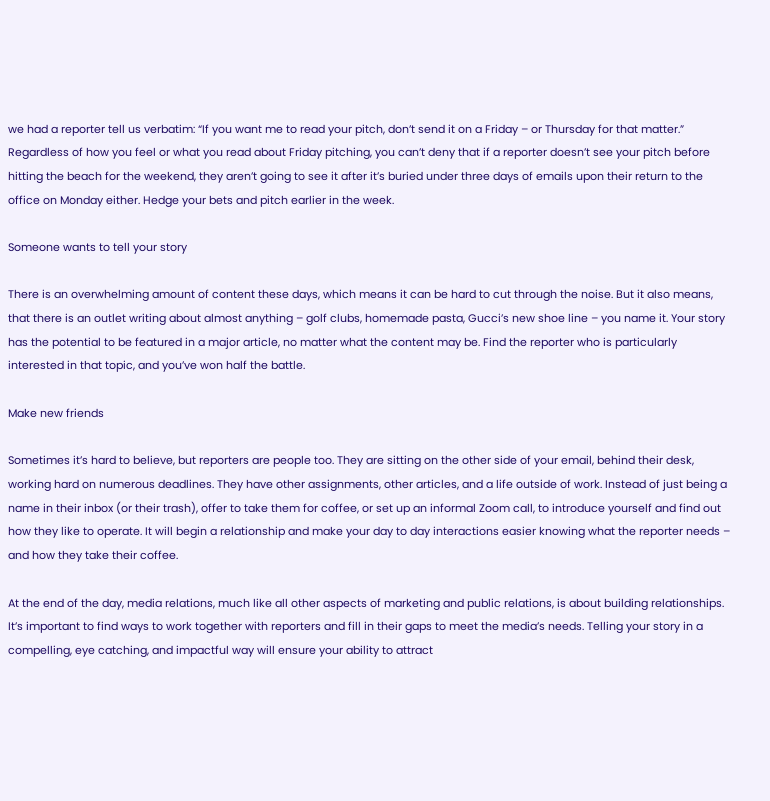we had a reporter tell us verbatim: “If you want me to read your pitch, don’t send it on a Friday – or Thursday for that matter.” Regardless of how you feel or what you read about Friday pitching, you can’t deny that if a reporter doesn’t see your pitch before hitting the beach for the weekend, they aren’t going to see it after it’s buried under three days of emails upon their return to the office on Monday either. Hedge your bets and pitch earlier in the week.

Someone wants to tell your story

There is an overwhelming amount of content these days, which means it can be hard to cut through the noise. But it also means, that there is an outlet writing about almost anything – golf clubs, homemade pasta, Gucci’s new shoe line – you name it. Your story has the potential to be featured in a major article, no matter what the content may be. Find the reporter who is particularly interested in that topic, and you’ve won half the battle.

Make new friends

Sometimes it’s hard to believe, but reporters are people too. They are sitting on the other side of your email, behind their desk, working hard on numerous deadlines. They have other assignments, other articles, and a life outside of work. Instead of just being a name in their inbox (or their trash), offer to take them for coffee, or set up an informal Zoom call, to introduce yourself and find out how they like to operate. It will begin a relationship and make your day to day interactions easier knowing what the reporter needs – and how they take their coffee.

At the end of the day, media relations, much like all other aspects of marketing and public relations, is about building relationships. It’s important to find ways to work together with reporters and fill in their gaps to meet the media’s needs. Telling your story in a compelling, eye catching, and impactful way will ensure your ability to attract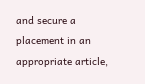and secure a placement in an appropriate article,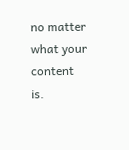no matter what your content is.